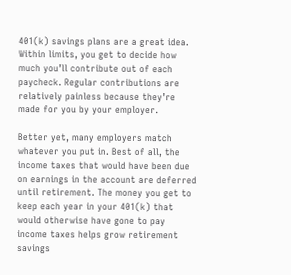401(k) savings plans are a great idea. Within limits, you get to decide how much you’ll contribute out of each paycheck. Regular contributions are relatively painless because they’re made for you by your employer.

Better yet, many employers match whatever you put in. Best of all, the income taxes that would have been due on earnings in the account are deferred until retirement. The money you get to keep each year in your 401(k) that would otherwise have gone to pay income taxes helps grow retirement savings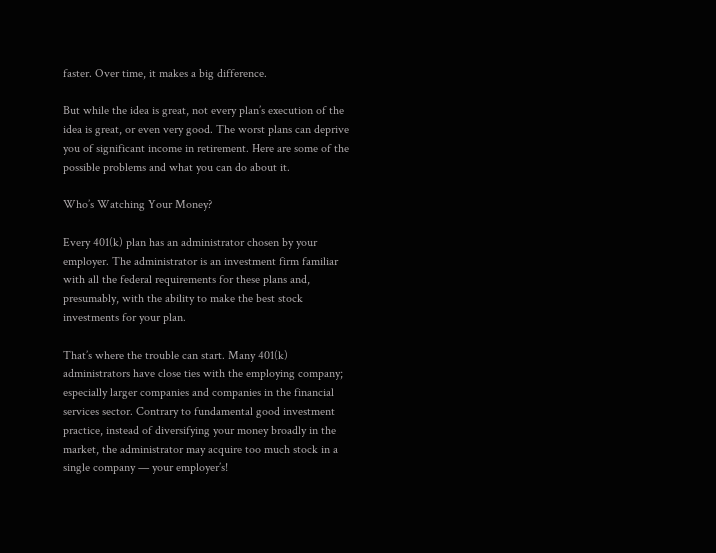faster. Over time, it makes a big difference.

But while the idea is great, not every plan’s execution of the idea is great, or even very good. The worst plans can deprive you of significant income in retirement. Here are some of the possible problems and what you can do about it.

Who’s Watching Your Money?

Every 401(k) plan has an administrator chosen by your employer. The administrator is an investment firm familiar with all the federal requirements for these plans and, presumably, with the ability to make the best stock investments for your plan.

That’s where the trouble can start. Many 401(k) administrators have close ties with the employing company; especially larger companies and companies in the financial services sector. Contrary to fundamental good investment practice, instead of diversifying your money broadly in the market, the administrator may acquire too much stock in a single company — your employer’s!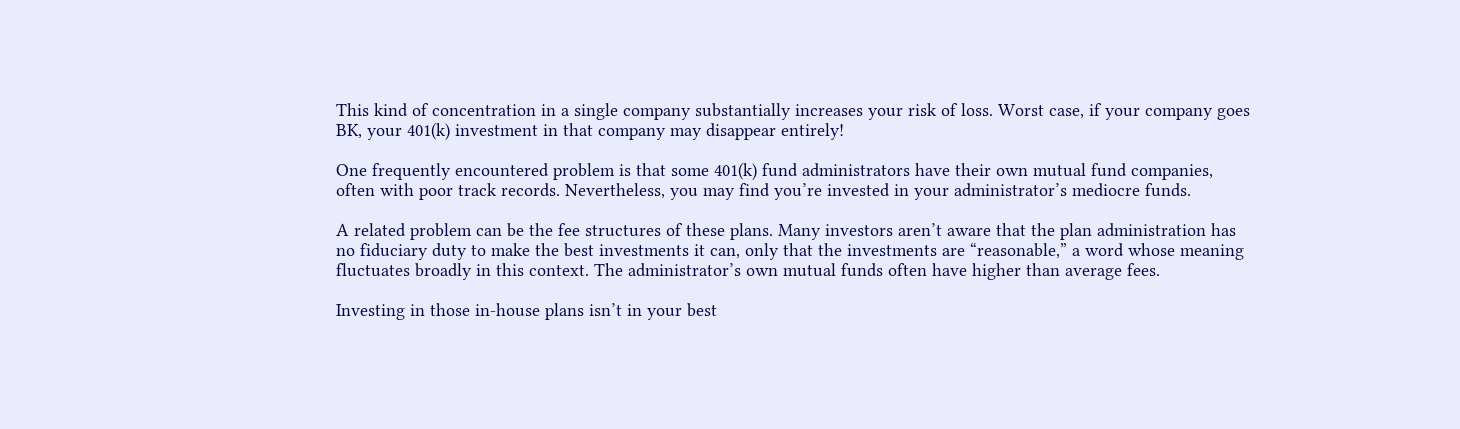This kind of concentration in a single company substantially increases your risk of loss. Worst case, if your company goes BK, your 401(k) investment in that company may disappear entirely!

One frequently encountered problem is that some 401(k) fund administrators have their own mutual fund companies, often with poor track records. Nevertheless, you may find you’re invested in your administrator’s mediocre funds.

A related problem can be the fee structures of these plans. Many investors aren’t aware that the plan administration has no fiduciary duty to make the best investments it can, only that the investments are “reasonable,” a word whose meaning fluctuates broadly in this context. The administrator’s own mutual funds often have higher than average fees.

Investing in those in-house plans isn’t in your best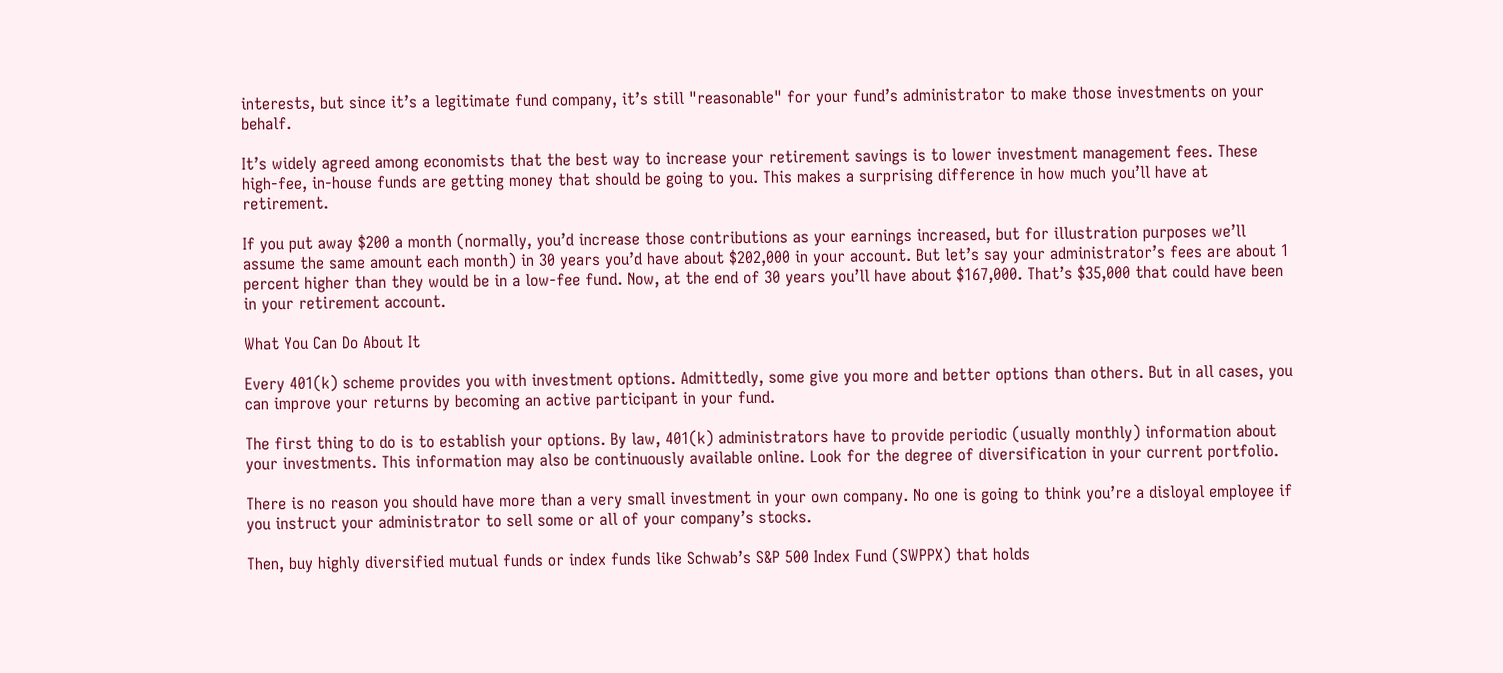interests, but since it’s a legitimate fund company, it’s still "reasonable" for your fund’s administrator to make those investments on your behalf.

It’s widely agreed among economists that the best way to increase your retirement savings is to lower investment management fees. These high-fee, in-house funds are getting money that should be going to you. This makes a surprising difference in how much you’ll have at retirement.

If you put away $200 a month (normally, you’d increase those contributions as your earnings increased, but for illustration purposes we’ll assume the same amount each month) in 30 years you’d have about $202,000 in your account. But let’s say your administrator’s fees are about 1 percent higher than they would be in a low-fee fund. Now, at the end of 30 years you’ll have about $167,000. That’s $35,000 that could have been in your retirement account.

What You Can Do About It

Every 401(k) scheme provides you with investment options. Admittedly, some give you more and better options than others. But in all cases, you can improve your returns by becoming an active participant in your fund.

The first thing to do is to establish your options. By law, 401(k) administrators have to provide periodic (usually monthly) information about your investments. This information may also be continuously available online. Look for the degree of diversification in your current portfolio.

There is no reason you should have more than a very small investment in your own company. No one is going to think you’re a disloyal employee if you instruct your administrator to sell some or all of your company’s stocks.

Then, buy highly diversified mutual funds or index funds like Schwab’s S&P 500 Index Fund (SWPPX) that holds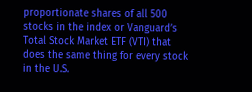proportionate shares of all 500 stocks in the index or Vanguard’s Total Stock Market ETF (VTI) that does the same thing for every stock in the U.S.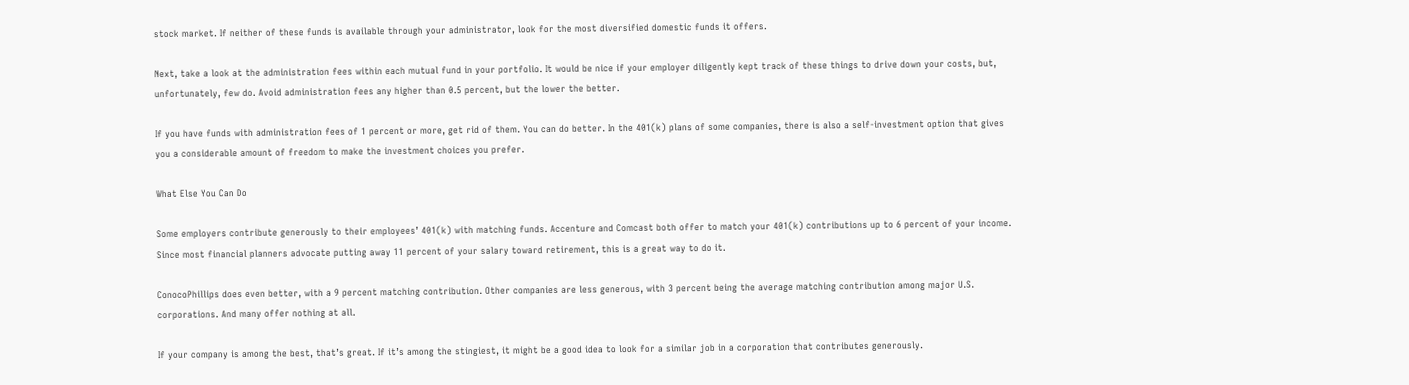stock market. If neither of these funds is available through your administrator, look for the most diversified domestic funds it offers.

Next, take a look at the administration fees within each mutual fund in your portfolio. It would be nice if your employer diligently kept track of these things to drive down your costs, but, unfortunately, few do. Avoid administration fees any higher than 0.5 percent, but the lower the better.

If you have funds with administration fees of 1 percent or more, get rid of them. You can do better. In the 401(k) plans of some companies, there is also a self-investment option that gives you a considerable amount of freedom to make the investment choices you prefer.

What Else You Can Do

Some employers contribute generously to their employees’ 401(k) with matching funds. Accenture and Comcast both offer to match your 401(k) contributions up to 6 percent of your income. Since most financial planners advocate putting away 11 percent of your salary toward retirement, this is a great way to do it.

ConocoPhillips does even better, with a 9 percent matching contribution. Other companies are less generous, with 3 percent being the average matching contribution among major U.S. corporations. And many offer nothing at all.

If your company is among the best, that’s great. If it’s among the stingiest, it might be a good idea to look for a similar job in a corporation that contributes generously.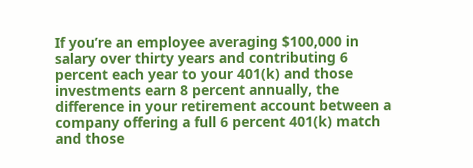If you’re an employee averaging $100,000 in salary over thirty years and contributing 6 percent each year to your 401(k) and those investments earn 8 percent annually, the difference in your retirement account between a company offering a full 6 percent 401(k) match and those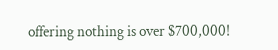offering nothing is over $700,000!